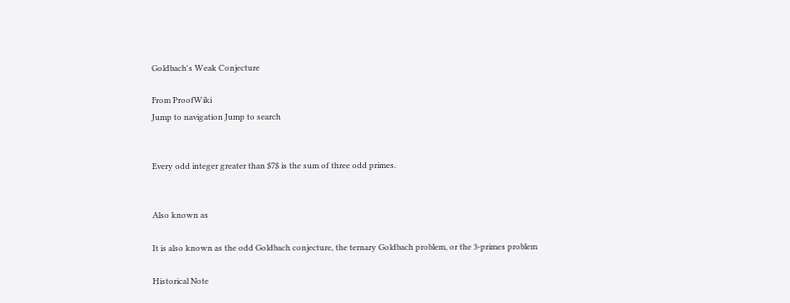Goldbach's Weak Conjecture

From ProofWiki
Jump to navigation Jump to search


Every odd integer greater than $7$ is the sum of three odd primes.


Also known as

It is also known as the odd Goldbach conjecture, the ternary Goldbach problem, or the 3-primes problem

Historical Note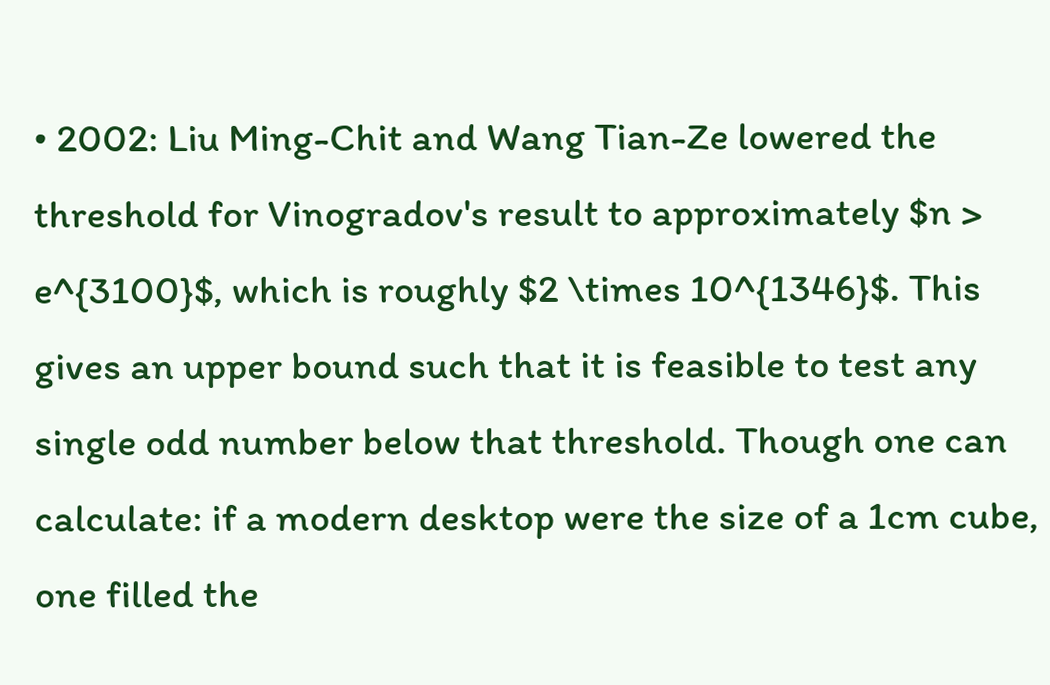• 2002: Liu Ming-Chit and Wang Tian-Ze lowered the threshold for Vinogradov's result to approximately $n > e^{3100}$, which is roughly $2 \times 10^{1346}$. This gives an upper bound such that it is feasible to test any single odd number below that threshold. Though one can calculate: if a modern desktop were the size of a 1cm cube, one filled the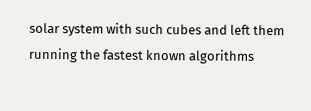solar system with such cubes and left them running the fastest known algorithms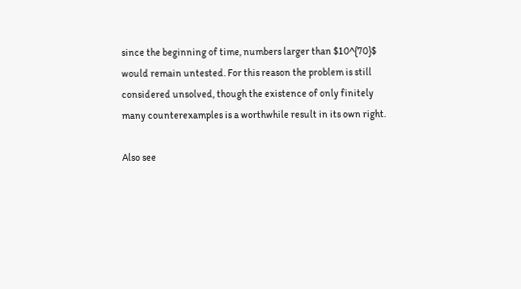since the beginning of time, numbers larger than $10^{70}$ would remain untested. For this reason the problem is still considered unsolved, though the existence of only finitely many counterexamples is a worthwhile result in its own right.

Also see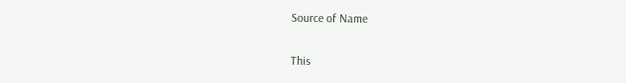Source of Name

This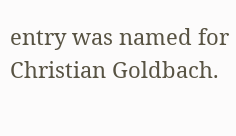entry was named for Christian Goldbach.